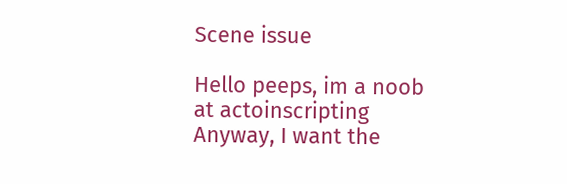Scene issue

Hello peeps, im a noob at actoinscripting
Anyway, I want the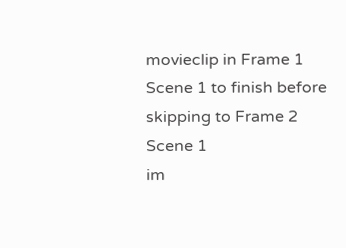movieclip in Frame 1 Scene 1 to finish before skipping to Frame 2 Scene 1
im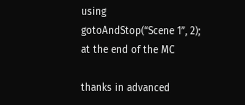using
gotoAndStop(“Scene 1”, 2);
at the end of the MC

thanks in advanced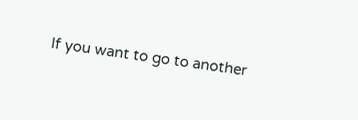If you want to go to another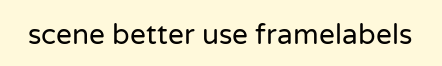scene better use framelabels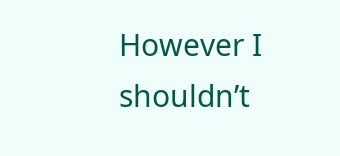However I shouldn’t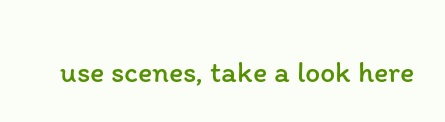use scenes, take a look here